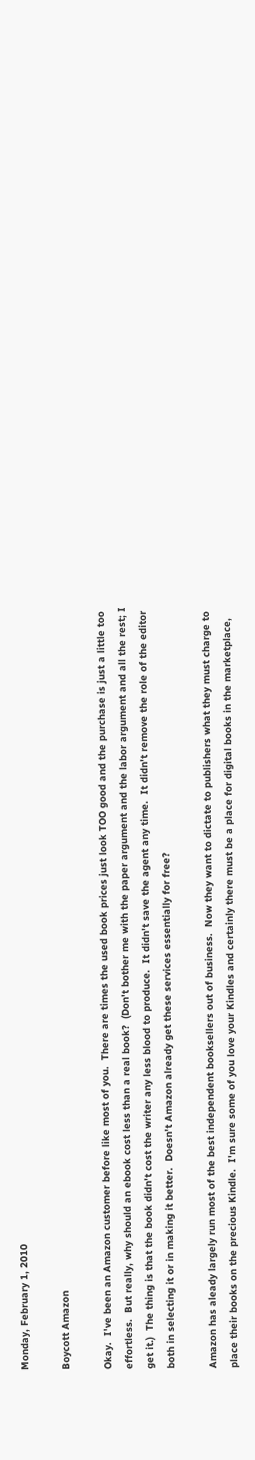Monday, February 1, 2010

Boycott Amazon

Okay.  I've been an Amazon customer before like most of you.  There are times the used book prices just look TOO good and the purchase is just a little too effortless.  But really, why should an ebook cost less than a real book?  (Don't bother me with the paper argument and the labor argument and all the rest; I get it.)  The thing is that the book didn't cost the writer any less blood to produce.  It didn't save the agent any time.  It didn't remove the role of the editor both in selecting it or in making it better.  Doesn't Amazon already get these services essentially for free?

Amazon has aleady largely run most of the best independent booksellers out of business.  Now they want to dictate to publishers what they must charge to place their books on the precious Kindle.  I'm sure some of you love your Kindles and certainly there must be a place for digital books in the marketplace,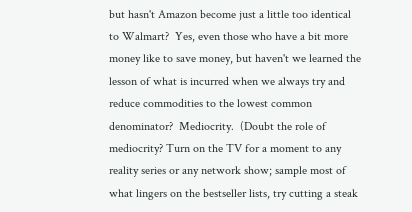but hasn't Amazon become just a little too identical to Walmart?  Yes, even those who have a bit more money like to save money, but haven't we learned the lesson of what is incurred when we always try and reduce commodities to the lowest common denominator?  Mediocrity.  (Doubt the role of mediocrity? Turn on the TV for a moment to any reality series or any network show; sample most of what lingers on the bestseller lists, try cutting a steak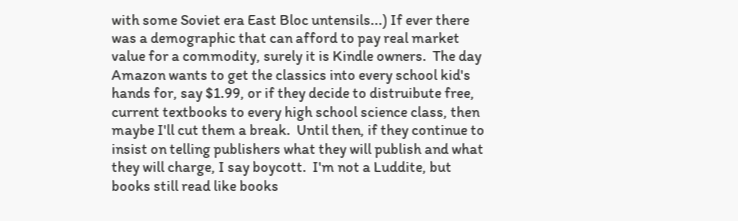with some Soviet era East Bloc untensils...) If ever there was a demographic that can afford to pay real market value for a commodity, surely it is Kindle owners.  The day Amazon wants to get the classics into every school kid's hands for, say $1.99, or if they decide to distruibute free, current textbooks to every high school science class, then maybe I'll cut them a break.  Until then, if they continue to insist on telling publishers what they will publish and what they will charge, I say boycott.  I'm not a Luddite, but books still read like books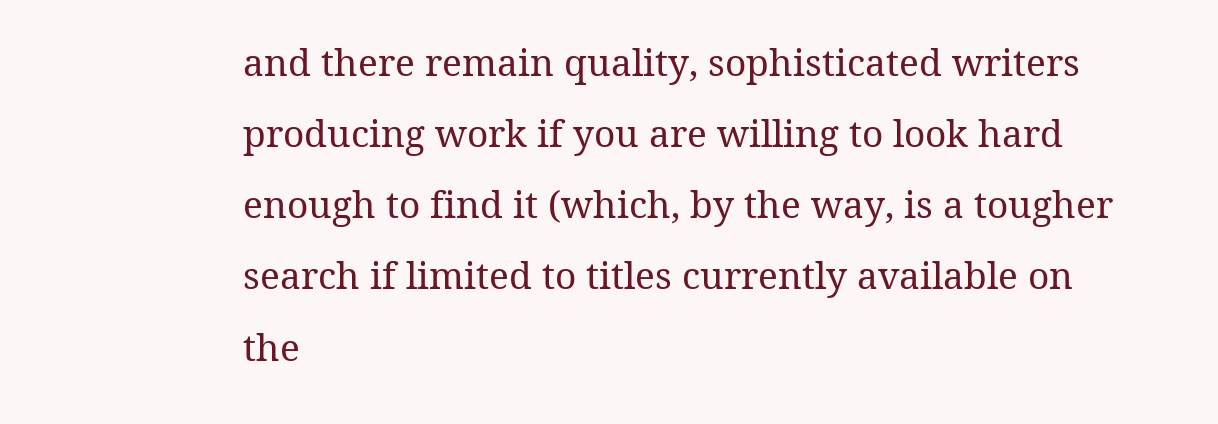and there remain quality, sophisticated writers producing work if you are willing to look hard enough to find it (which, by the way, is a tougher search if limited to titles currently available on the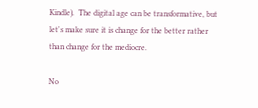Kindle).  The digital age can be transformative, but let's make sure it is change for the better rather than change for the mediocre.

No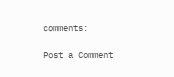comments:

Post a Comment